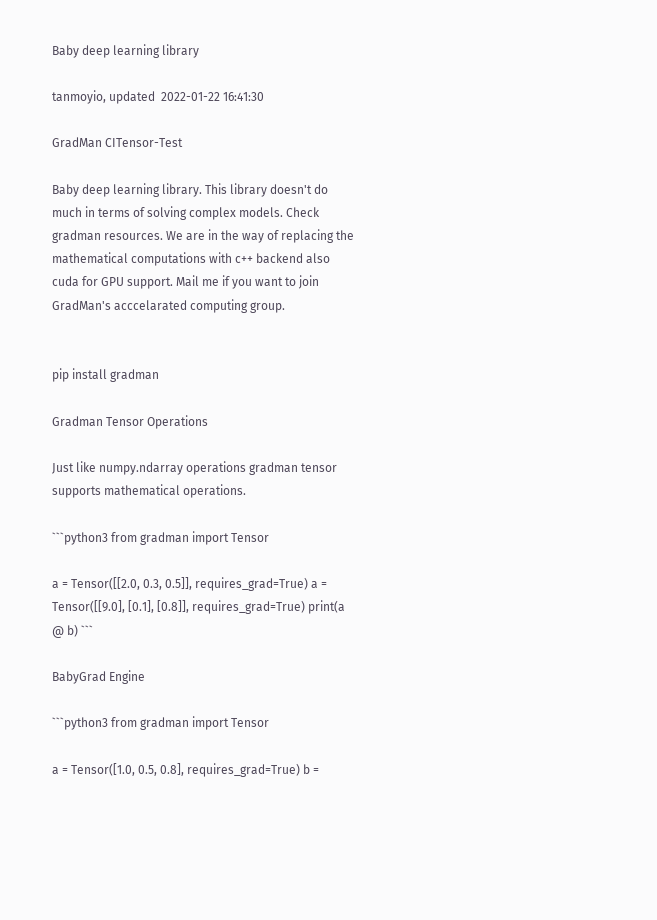Baby deep learning library

tanmoyio, updated  2022-01-22 16:41:30

GradMan CITensor-Test

Baby deep learning library. This library doesn't do much in terms of solving complex models. Check gradman resources. We are in the way of replacing the mathematical computations with c++ backend also cuda for GPU support. Mail me if you want to join GradMan's acccelarated computing group.


pip install gradman

Gradman Tensor Operations

Just like numpy.ndarray operations gradman tensor supports mathematical operations.

```python3 from gradman import Tensor

a = Tensor([[2.0, 0.3, 0.5]], requires_grad=True) a = Tensor([[9.0], [0.1], [0.8]], requires_grad=True) print(a @ b) ```

BabyGrad Engine

```python3 from gradman import Tensor

a = Tensor([1.0, 0.5, 0.8], requires_grad=True) b =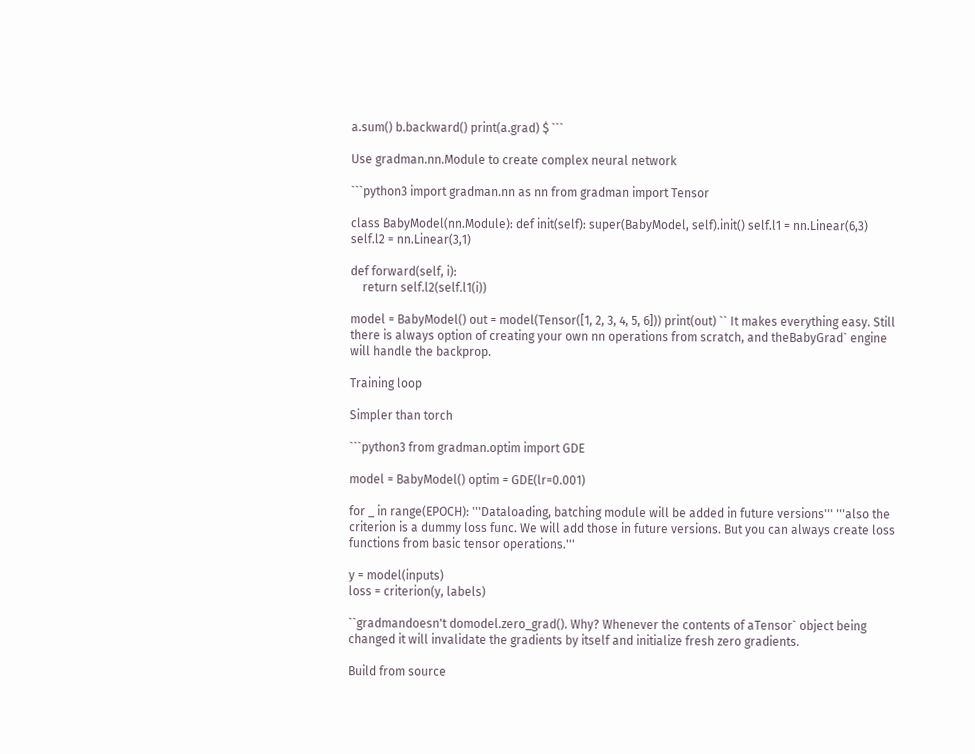a.sum() b.backward() print(a.grad) $ ```

Use gradman.nn.Module to create complex neural network

```python3 import gradman.nn as nn from gradman import Tensor

class BabyModel(nn.Module): def init(self): super(BabyModel, self).init() self.l1 = nn.Linear(6,3) self.l2 = nn.Linear(3,1)

def forward(self, i):
    return self.l2(self.l1(i))

model = BabyModel() out = model(Tensor([1, 2, 3, 4, 5, 6])) print(out) `` It makes everything easy. Still there is always option of creating your own nn operations from scratch, and theBabyGrad` engine will handle the backprop.

Training loop

Simpler than torch

```python3 from gradman.optim import GDE

model = BabyModel() optim = GDE(lr=0.001)

for _ in range(EPOCH): '''Dataloading, batching module will be added in future versions''' '''also the criterion is a dummy loss func. We will add those in future versions. But you can always create loss functions from basic tensor operations.'''

y = model(inputs)
loss = criterion(y, labels)

``gradmandoesn't domodel.zero_grad(). Why? Whenever the contents of aTensor` object being changed it will invalidate the gradients by itself and initialize fresh zero gradients.

Build from source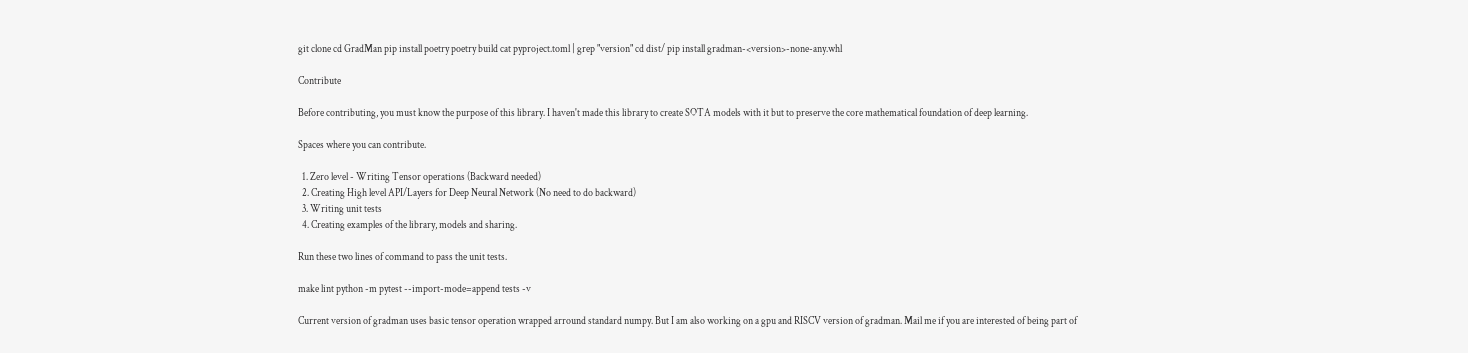git clone cd GradMan pip install poetry poetry build cat pyproject.toml | grep "version" cd dist/ pip install gradman-<version>-none-any.whl

Contribute

Before contributing, you must know the purpose of this library. I haven't made this library to create SOTA models with it but to preserve the core mathematical foundation of deep learning.

Spaces where you can contribute.

  1. Zero level - Writing Tensor operations (Backward needed)
  2. Creating High level API/Layers for Deep Neural Network (No need to do backward)
  3. Writing unit tests
  4. Creating examples of the library, models and sharing.

Run these two lines of command to pass the unit tests.

make lint python -m pytest --import-mode=append tests -v

Current version of gradman uses basic tensor operation wrapped arround standard numpy. But I am also working on a gpu and RISCV version of gradman. Mail me if you are interested of being part of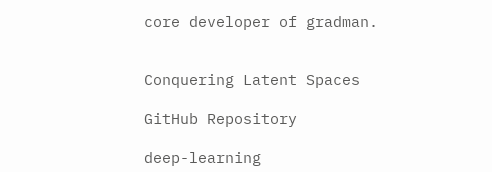core developer of gradman.


Conquering Latent Spaces

GitHub Repository

deep-learning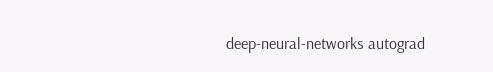deep-neural-networks autograd